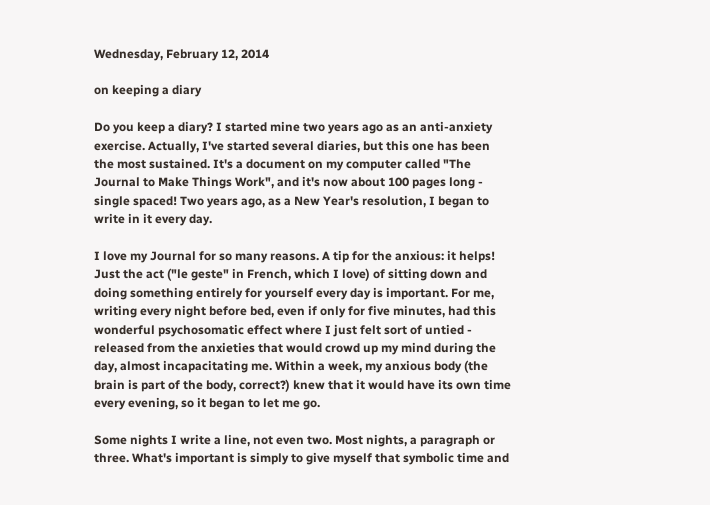Wednesday, February 12, 2014

on keeping a diary

Do you keep a diary? I started mine two years ago as an anti-anxiety exercise. Actually, I've started several diaries, but this one has been the most sustained. It's a document on my computer called "The Journal to Make Things Work", and it's now about 100 pages long - single spaced! Two years ago, as a New Year's resolution, I began to write in it every day.

I love my Journal for so many reasons. A tip for the anxious: it helps! Just the act ("le geste" in French, which I love) of sitting down and doing something entirely for yourself every day is important. For me, writing every night before bed, even if only for five minutes, had this wonderful psychosomatic effect where I just felt sort of untied - released from the anxieties that would crowd up my mind during the day, almost incapacitating me. Within a week, my anxious body (the brain is part of the body, correct?) knew that it would have its own time every evening, so it began to let me go.

Some nights I write a line, not even two. Most nights, a paragraph or three. What's important is simply to give myself that symbolic time and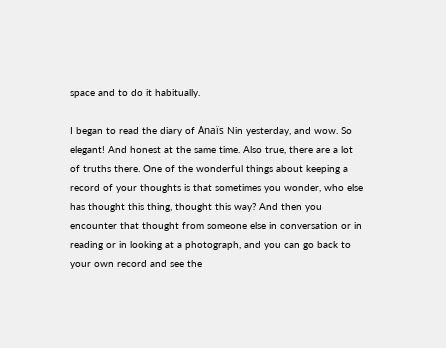space and to do it habitually.

I began to read the diary of Anaïs Nin yesterday, and wow. So elegant! And honest at the same time. Also true, there are a lot of truths there. One of the wonderful things about keeping a record of your thoughts is that sometimes you wonder, who else has thought this thing, thought this way? And then you encounter that thought from someone else in conversation or in reading or in looking at a photograph, and you can go back to your own record and see the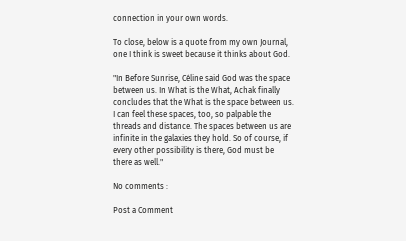connection in your own words.

To close, below is a quote from my own Journal, one I think is sweet because it thinks about God.

"In Before Sunrise, Céline said God was the space between us. In What is the What, Achak finally concludes that the What is the space between us. I can feel these spaces, too, so palpable the threads and distance. The spaces between us are infinite in the galaxies they hold. So of course, if every other possibility is there, God must be there as well."

No comments :

Post a Comment